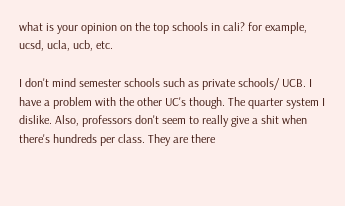what is your opinion on the top schools in cali? for example, ucsd, ucla, ucb, etc.

I don't mind semester schools such as private schools/ UCB. I have a problem with the other UC's though. The quarter system I dislike. Also, professors don't seem to really give a shit when there's hundreds per class. They are there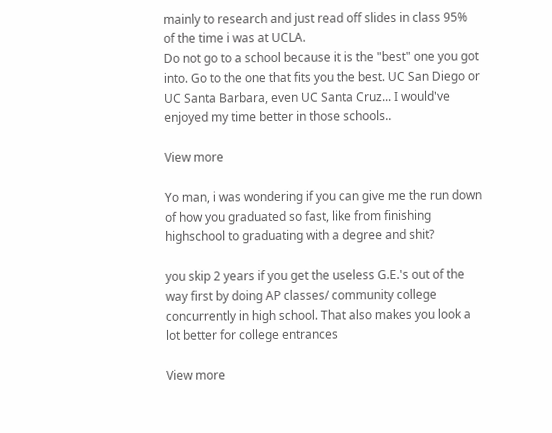mainly to research and just read off slides in class 95% of the time i was at UCLA.
Do not go to a school because it is the "best" one you got into. Go to the one that fits you the best. UC San Diego or UC Santa Barbara, even UC Santa Cruz... I would've enjoyed my time better in those schools..

View more

Yo man, i was wondering if you can give me the run down of how you graduated so fast, like from finishing highschool to graduating with a degree and shit?

you skip 2 years if you get the useless G.E.'s out of the way first by doing AP classes/ community college concurrently in high school. That also makes you look a lot better for college entrances

View more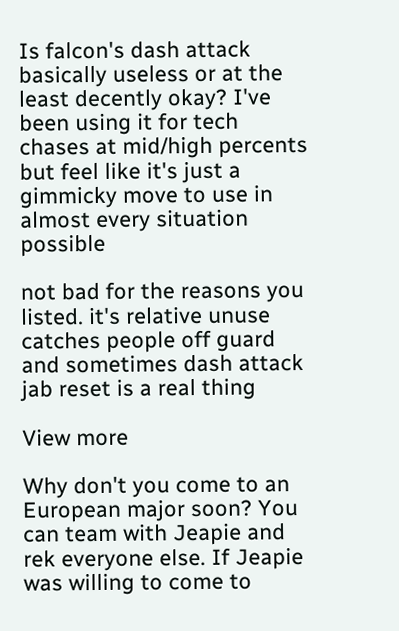Is falcon's dash attack basically useless or at the least decently okay? I've been using it for tech chases at mid/high percents but feel like it's just a gimmicky move to use in almost every situation possible

not bad for the reasons you listed. it's relative unuse catches people off guard and sometimes dash attack jab reset is a real thing

View more

Why don't you come to an European major soon? You can team with Jeapie and rek everyone else. If Jeapie was willing to come to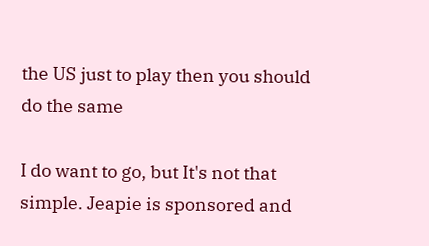the US just to play then you should do the same

I do want to go, but It's not that simple. Jeapie is sponsored and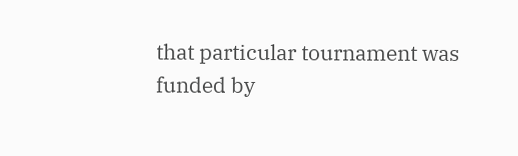that particular tournament was funded by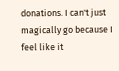donations. I can't just magically go because I feel like it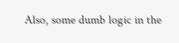Also, some dumb logic in the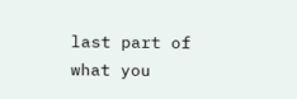last part of what you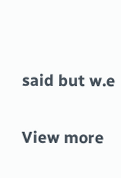said but w.e

View more